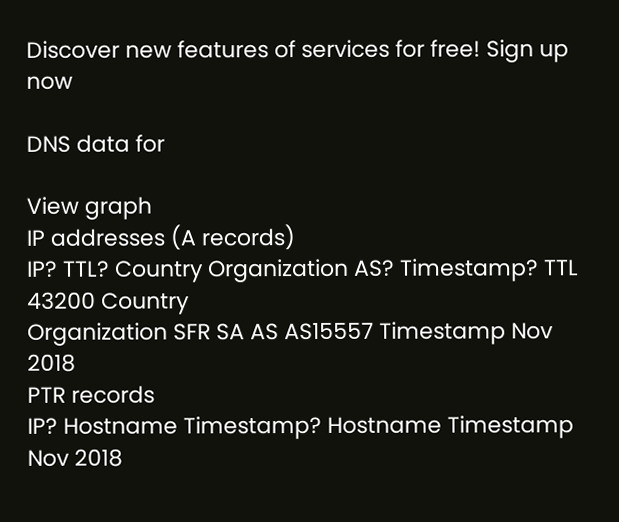Discover new features of services for free! Sign up now

DNS data for

View graph
IP addresses (A records)
IP? TTL? Country Organization AS? Timestamp? TTL 43200 Country
Organization SFR SA AS AS15557 Timestamp Nov 2018
PTR records
IP? Hostname Timestamp? Hostname Timestamp Nov 2018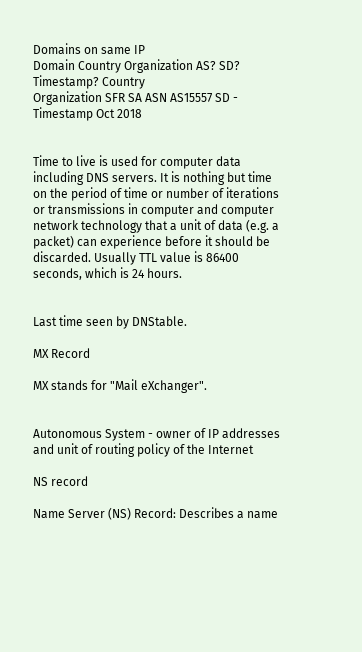Domains on same IP
Domain Country Organization AS? SD? Timestamp? Country
Organization SFR SA ASN AS15557 SD - Timestamp Oct 2018


Time to live is used for computer data including DNS servers. It is nothing but time on the period of time or number of iterations or transmissions in computer and computer network technology that a unit of data (e.g. a packet) can experience before it should be discarded. Usually TTL value is 86400 seconds, which is 24 hours.


Last time seen by DNStable.

MX Record

MX stands for "Mail eXchanger".


Autonomous System - owner of IP addresses and unit of routing policy of the Internet

NS record

Name Server (NS) Record: Describes a name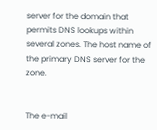server for the domain that permits DNS lookups within several zones. The host name of the primary DNS server for the zone.


The e-mail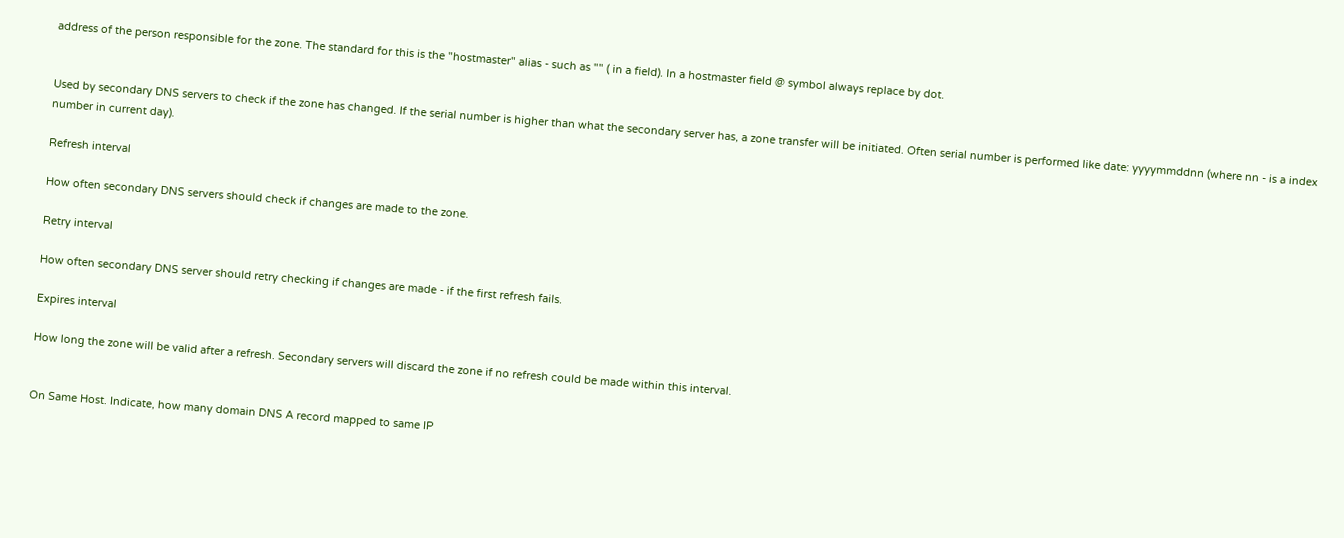address of the person responsible for the zone. The standard for this is the "hostmaster" alias - such as "" ( in a field). In a hostmaster field @ symbol always replace by dot.


Used by secondary DNS servers to check if the zone has changed. If the serial number is higher than what the secondary server has, a zone transfer will be initiated. Often serial number is performed like date: yyyymmddnn (where nn - is a index number in current day).

Refresh interval

How often secondary DNS servers should check if changes are made to the zone.

Retry interval

How often secondary DNS server should retry checking if changes are made - if the first refresh fails.

Expires interval

How long the zone will be valid after a refresh. Secondary servers will discard the zone if no refresh could be made within this interval.


On Same Host. Indicate, how many domain DNS A record mapped to same IP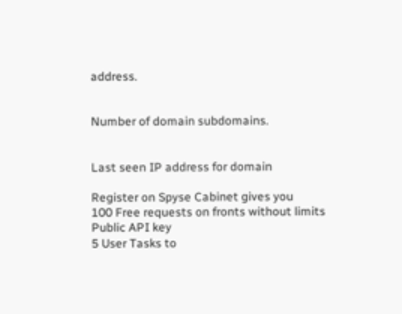address.


Number of domain subdomains.


Last seen IP address for domain

Register on Spyse Cabinet gives you
100 Free requests on fronts without limits
Public API key
5 User Tasks to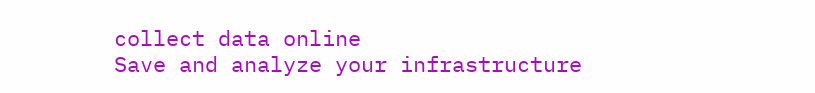collect data online
Save and analyze your infrastructure